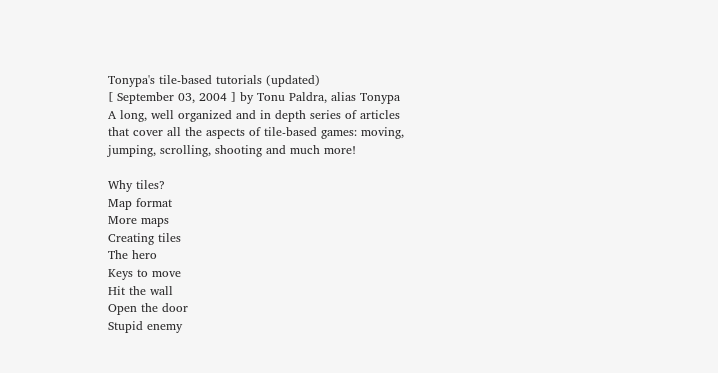Tonypa's tile-based tutorials (updated)
[ September 03, 2004 ] by Tonu Paldra, alias Tonypa
A long, well organized and in depth series of articles that cover all the aspects of tile-based games: moving, jumping, scrolling, shooting and much more!

Why tiles?
Map format
More maps
Creating tiles
The hero
Keys to move
Hit the wall
Open the door
Stupid enemy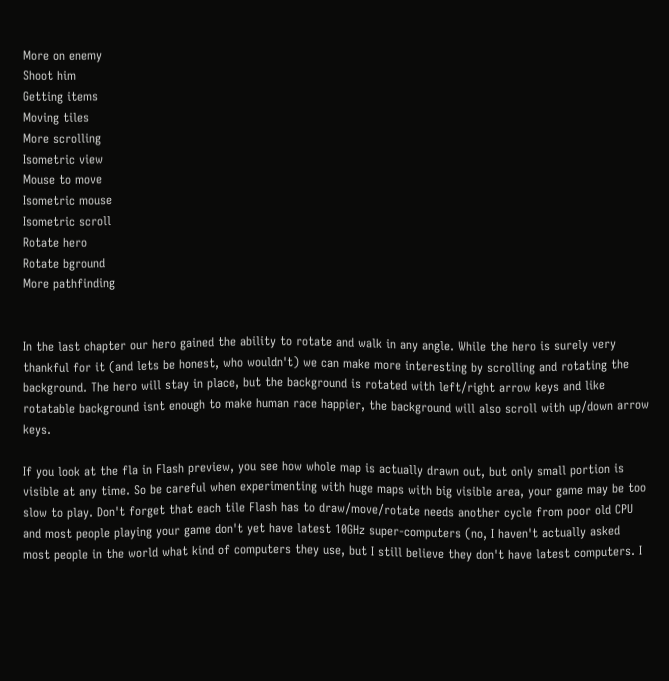More on enemy
Shoot him
Getting items
Moving tiles
More scrolling
Isometric view
Mouse to move
Isometric mouse
Isometric scroll
Rotate hero
Rotate bground
More pathfinding


In the last chapter our hero gained the ability to rotate and walk in any angle. While the hero is surely very thankful for it (and lets be honest, who wouldn't) we can make more interesting by scrolling and rotating the background. The hero will stay in place, but the background is rotated with left/right arrow keys and like rotatable background isnt enough to make human race happier, the background will also scroll with up/down arrow keys.

If you look at the fla in Flash preview, you see how whole map is actually drawn out, but only small portion is visible at any time. So be careful when experimenting with huge maps with big visible area, your game may be too slow to play. Don't forget that each tile Flash has to draw/move/rotate needs another cycle from poor old CPU and most people playing your game don't yet have latest 10GHz super-computers (no, I haven't actually asked most people in the world what kind of computers they use, but I still believe they don't have latest computers. I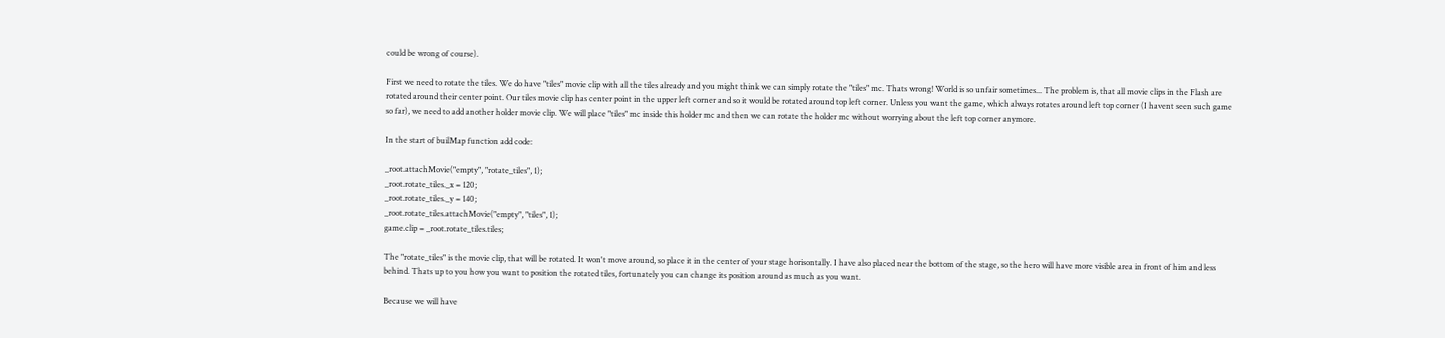could be wrong of course).

First we need to rotate the tiles. We do have "tiles" movie clip with all the tiles already and you might think we can simply rotate the "tiles" mc. Thats wrong! World is so unfair sometimes... The problem is, that all movie clips in the Flash are rotated around their center point. Our tiles movie clip has center point in the upper left corner and so it would be rotated around top left corner. Unless you want the game, which always rotates around left top corner (I havent seen such game so far), we need to add another holder movie clip. We will place "tiles" mc inside this holder mc and then we can rotate the holder mc without worrying about the left top corner anymore.

In the start of builMap function add code:

_root.attachMovie("empty", "rotate_tiles", 1);
_root.rotate_tiles._x = 120;
_root.rotate_tiles._y = 140;
_root.rotate_tiles.attachMovie("empty", "tiles", 1);
game.clip = _root.rotate_tiles.tiles;

The "rotate_tiles" is the movie clip, that will be rotated. It won't move around, so place it in the center of your stage horisontally. I have also placed near the bottom of the stage, so the hero will have more visible area in front of him and less behind. Thats up to you how you want to position the rotated tiles, fortunately you can change its position around as much as you want.

Because we will have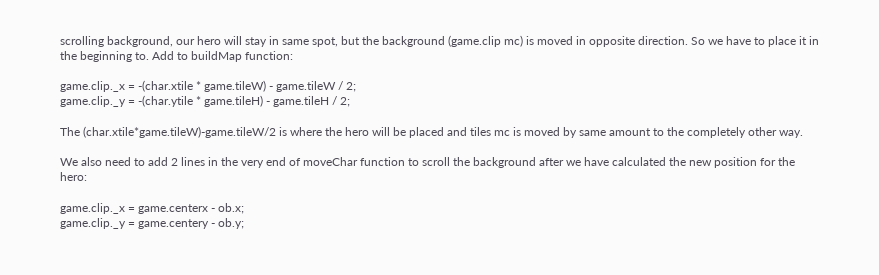scrolling background, our hero will stay in same spot, but the background (game.clip mc) is moved in opposite direction. So we have to place it in the beginning to. Add to buildMap function:

game.clip._x = -(char.xtile * game.tileW) - game.tileW / 2;
game.clip._y = -(char.ytile * game.tileH) - game.tileH / 2;

The (char.xtile*game.tileW)-game.tileW/2 is where the hero will be placed and tiles mc is moved by same amount to the completely other way.

We also need to add 2 lines in the very end of moveChar function to scroll the background after we have calculated the new position for the hero:

game.clip._x = game.centerx - ob.x;
game.clip._y = game.centery - ob.y;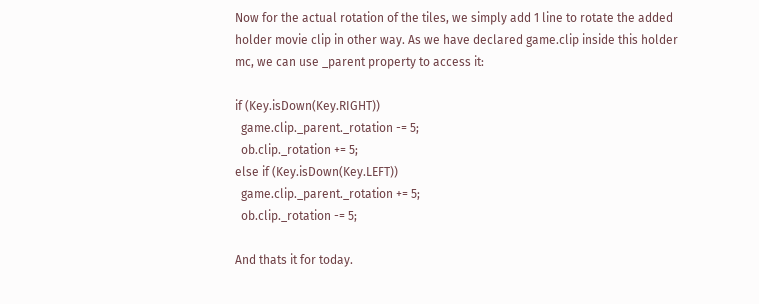Now for the actual rotation of the tiles, we simply add 1 line to rotate the added holder movie clip in other way. As we have declared game.clip inside this holder mc, we can use _parent property to access it:

if (Key.isDown(Key.RIGHT))
  game.clip._parent._rotation -= 5;
  ob.clip._rotation += 5;
else if (Key.isDown(Key.LEFT))
  game.clip._parent._rotation += 5;
  ob.clip._rotation -= 5;

And thats it for today.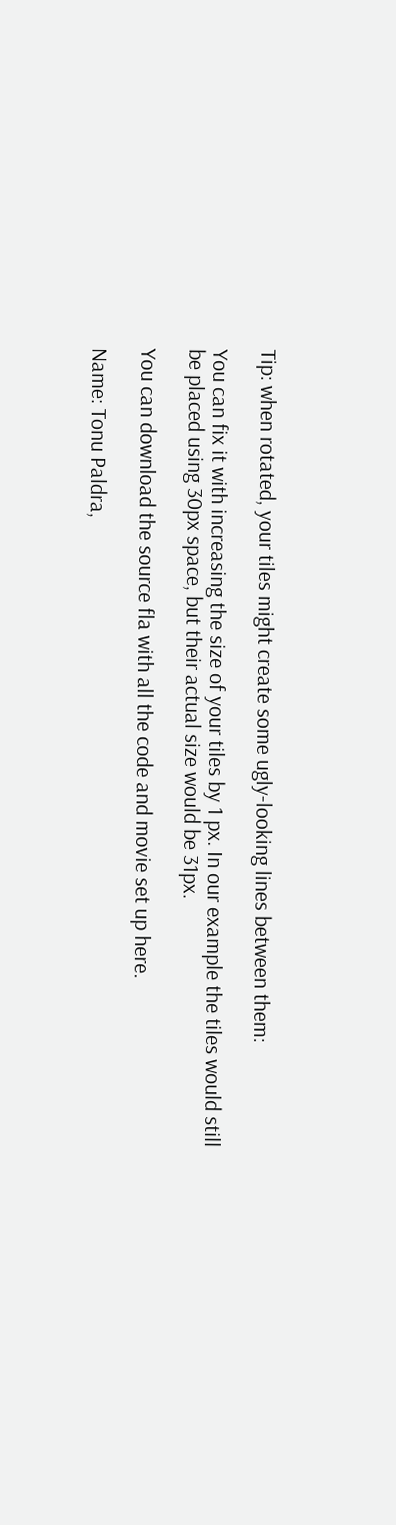Tip: when rotated, your tiles might create some ugly-looking lines between them:

You can fix it with increasing the size of your tiles by 1 px. In our example the tiles would still be placed using 30px space, but their actual size would be 31px.

You can download the source fla with all the code and movie set up here.

Name: Tonu Paldra,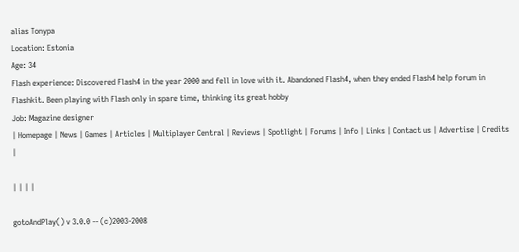alias Tonypa
Location: Estonia
Age: 34
Flash experience: Discovered Flash4 in the year 2000 and fell in love with it. Abandoned Flash4, when they ended Flash4 help forum in Flashkit. Been playing with Flash only in spare time, thinking its great hobby
Job: Magazine designer
| Homepage | News | Games | Articles | Multiplayer Central | Reviews | Spotlight | Forums | Info | Links | Contact us | Advertise | Credits |

| | | |

gotoAndPlay() v 3.0.0 -- (c)2003-2008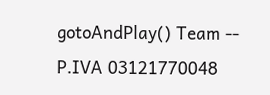gotoAndPlay() Team -- P.IVA 03121770048